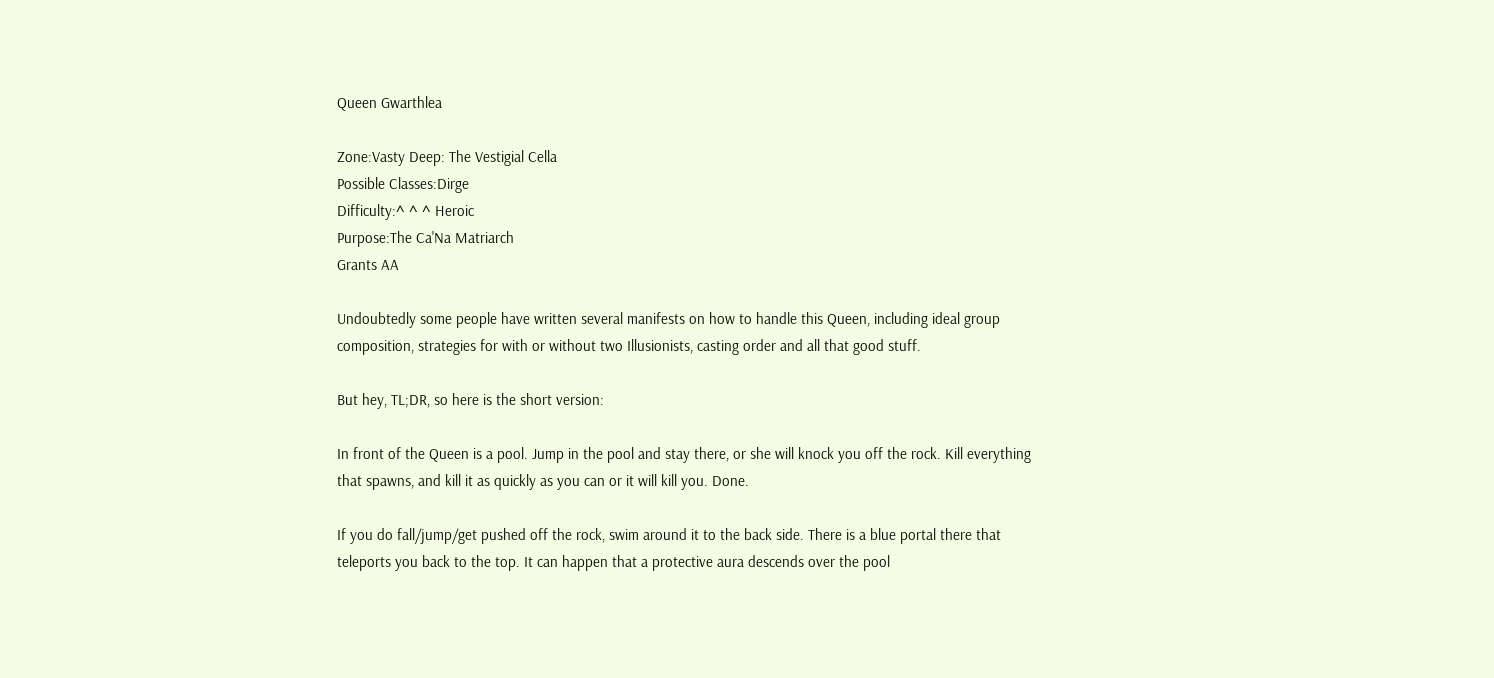Queen Gwarthlea

Zone:Vasty Deep: The Vestigial Cella
Possible Classes:Dirge
Difficulty:^ ^ ^ Heroic
Purpose:The Ca'Na Matriarch
Grants AA

Undoubtedly some people have written several manifests on how to handle this Queen, including ideal group composition, strategies for with or without two Illusionists, casting order and all that good stuff.

But hey, TL;DR, so here is the short version:

In front of the Queen is a pool. Jump in the pool and stay there, or she will knock you off the rock. Kill everything that spawns, and kill it as quickly as you can or it will kill you. Done.

If you do fall/jump/get pushed off the rock, swim around it to the back side. There is a blue portal there that teleports you back to the top. It can happen that a protective aura descends over the pool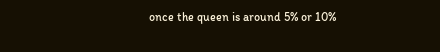once the queen is around 5% or 10%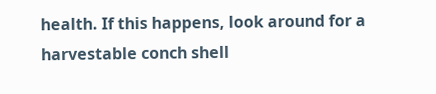health. If this happens, look around for a harvestable conch shell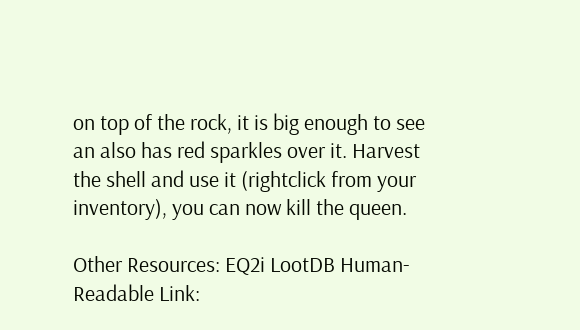on top of the rock, it is big enough to see an also has red sparkles over it. Harvest the shell and use it (rightclick from your inventory), you can now kill the queen.

Other Resources: EQ2i LootDB Human-Readable Link: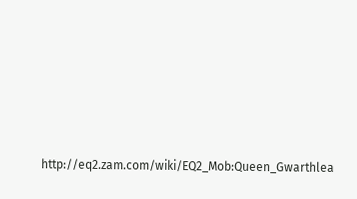http://eq2.zam.com/wiki/EQ2_Mob:Queen_Gwarthlea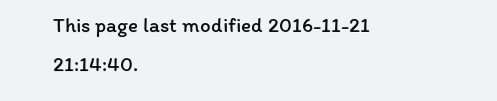This page last modified 2016-11-21 21:14:40.